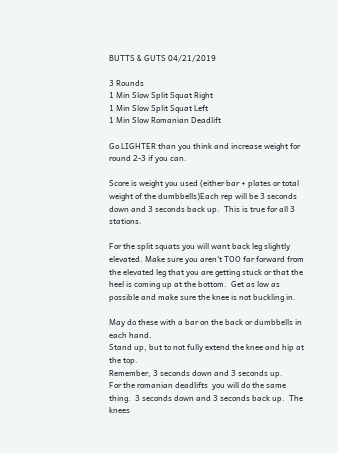BUTTS & GUTS 04/21/2019

3 Rounds
1 Min Slow Split Squat Right
1 Min Slow Split Squat Left
1 Min Slow Romanian Deadlift

Go LIGHTER than you think and increase weight for round 2-3 if you can.

Score is weight you used (either bar + plates or total weight of the dumbbells)Each rep will be 3 seconds down and 3 seconds back up.  This is true for all 3 stations.

For the split squats you will want back leg slightly elevated. Make sure you aren't TOO far forward from the elevated leg that you are getting stuck or that the heel is coming up at the bottom.  Get as low as possible and make sure the knee is not buckling in.

May do these with a bar on the back or dumbbells in each hand.
Stand up, but to not fully extend the knee and hip at the top.
Remember, 3 seconds down and 3 seconds up.
For the romanian deadlifts  you will do the same thing.  3 seconds down and 3 seconds back up.  The knees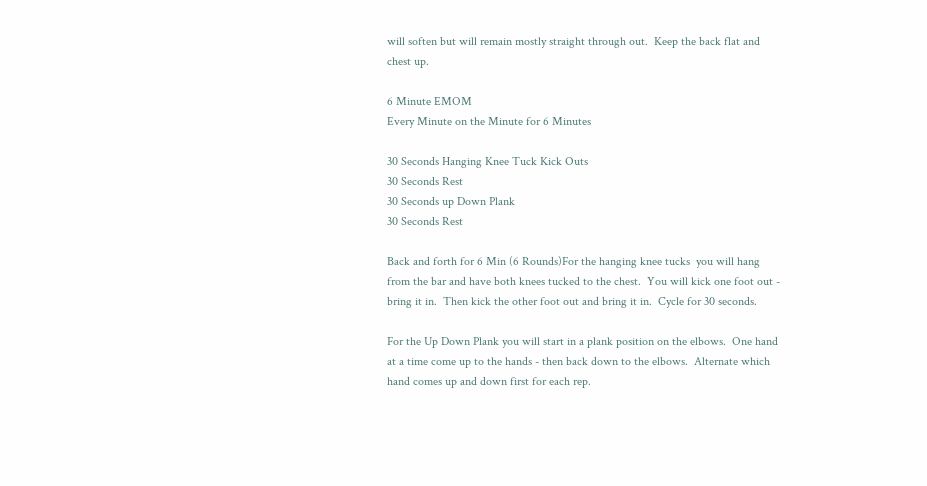will soften but will remain mostly straight through out.  Keep the back flat and chest up.

6 Minute EMOM
Every Minute on the Minute for 6 Minutes

30 Seconds Hanging Knee Tuck Kick Outs
30 Seconds Rest
30 Seconds up Down Plank
30 Seconds Rest

Back and forth for 6 Min (6 Rounds)For the hanging knee tucks  you will hang from the bar and have both knees tucked to the chest.  You will kick one foot out - bring it in.  Then kick the other foot out and bring it in.  Cycle for 30 seconds.

For the Up Down Plank you will start in a plank position on the elbows.  One hand at a time come up to the hands - then back down to the elbows.  Alternate which hand comes up and down first for each rep.